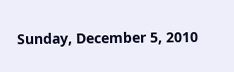Sunday, December 5, 2010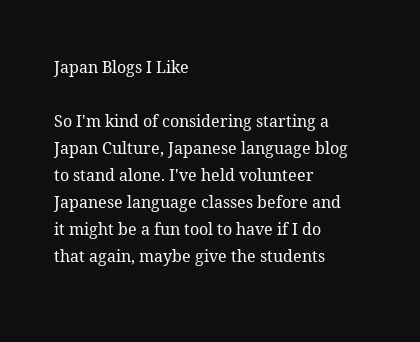Japan Blogs I Like

So I'm kind of considering starting a Japan Culture, Japanese language blog to stand alone. I've held volunteer Japanese language classes before and it might be a fun tool to have if I do that again, maybe give the students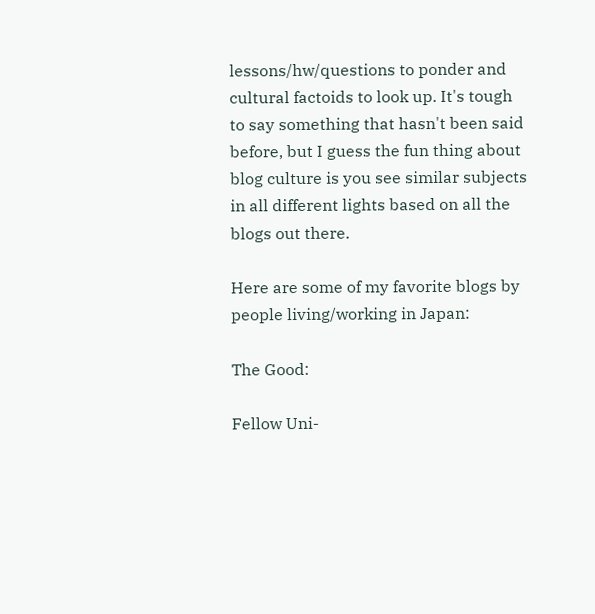lessons/hw/questions to ponder and cultural factoids to look up. It's tough to say something that hasn't been said before, but I guess the fun thing about blog culture is you see similar subjects in all different lights based on all the blogs out there.

Here are some of my favorite blogs by people living/working in Japan:

The Good:

Fellow Uni-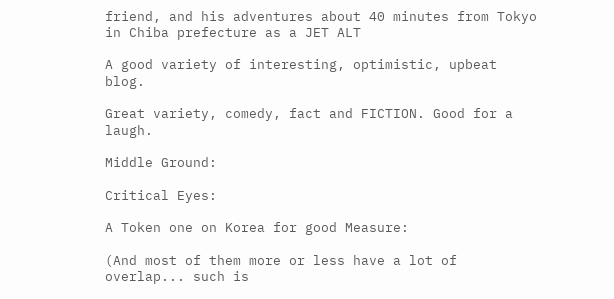friend, and his adventures about 40 minutes from Tokyo in Chiba prefecture as a JET ALT

A good variety of interesting, optimistic, upbeat blog.

Great variety, comedy, fact and FICTION. Good for a laugh.

Middle Ground:

Critical Eyes:

A Token one on Korea for good Measure:

(And most of them more or less have a lot of overlap... such is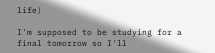life)

I'm supposed to be studying for a final tomorrow so I'll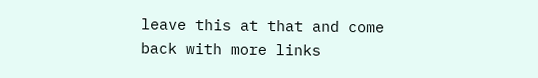leave this at that and come back with more links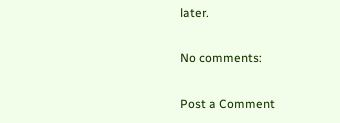later.

No comments:

Post a Comment